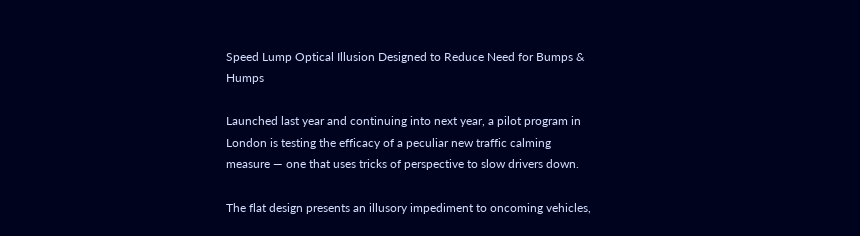Speed Lump Optical Illusion Designed to Reduce Need for Bumps & Humps

Launched last year and continuing into next year, a pilot program in London is testing the efficacy of a peculiar new traffic calming measure — one that uses tricks of perspective to slow drivers down.

The flat design presents an illusory impediment to oncoming vehicles,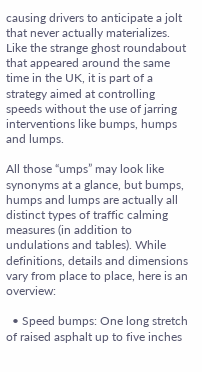causing drivers to anticipate a jolt that never actually materializes. Like the strange ghost roundabout that appeared around the same time in the UK, it is part of a strategy aimed at controlling speeds without the use of jarring interventions like bumps, humps and lumps.

All those “umps” may look like synonyms at a glance, but bumps, humps and lumps are actually all distinct types of traffic calming measures (in addition to undulations and tables). While definitions, details and dimensions vary from place to place, here is an overview:

  • Speed bumps: One long stretch of raised asphalt up to five inches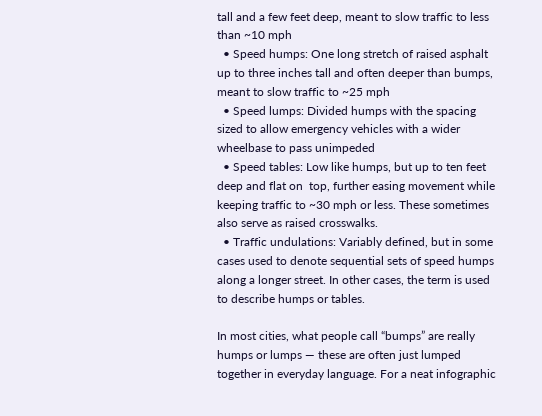tall and a few feet deep, meant to slow traffic to less than ~10 mph
  • Speed humps: One long stretch of raised asphalt up to three inches tall and often deeper than bumps, meant to slow traffic to ~25 mph
  • Speed lumps: Divided humps with the spacing sized to allow emergency vehicles with a wider wheelbase to pass unimpeded
  • Speed tables: Low like humps, but up to ten feet deep and flat on  top, further easing movement while keeping traffic to ~30 mph or less. These sometimes also serve as raised crosswalks.
  • Traffic undulations: Variably defined, but in some cases used to denote sequential sets of speed humps along a longer street. In other cases, the term is used to describe humps or tables.

In most cities, what people call “bumps” are really humps or lumps — these are often just lumped together in everyday language. For a neat infographic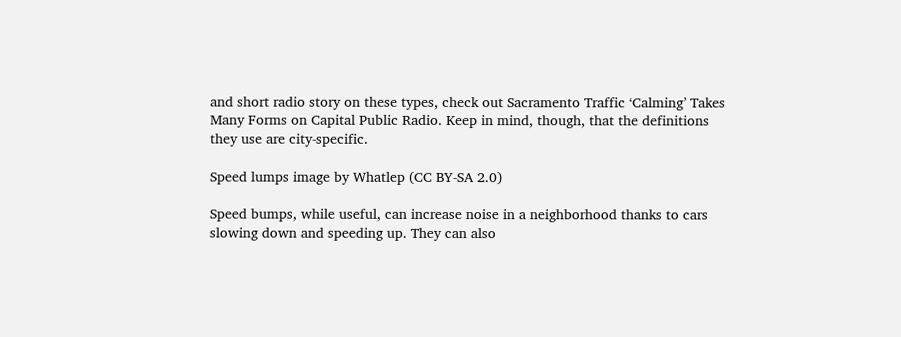and short radio story on these types, check out Sacramento Traffic ‘Calming’ Takes Many Forms on Capital Public Radio. Keep in mind, though, that the definitions they use are city-specific.

Speed lumps image by Whatlep (CC BY-SA 2.0)

Speed bumps, while useful, can increase noise in a neighborhood thanks to cars slowing down and speeding up. They can also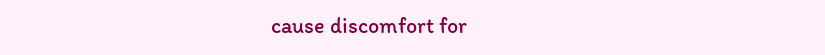cause discomfort for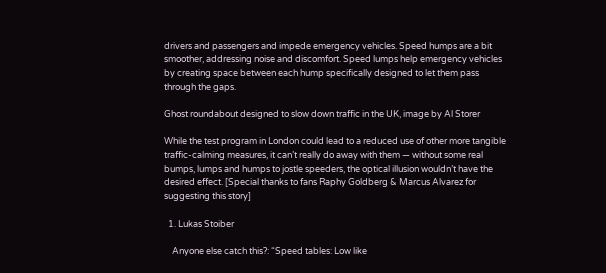drivers and passengers and impede emergency vehicles. Speed humps are a bit smoother, addressing noise and discomfort. Speed lumps help emergency vehicles by creating space between each hump specifically designed to let them pass through the gaps.

Ghost roundabout designed to slow down traffic in the UK, image by Al Storer

While the test program in London could lead to a reduced use of other more tangible traffic-calming measures, it can’t really do away with them — without some real bumps, lumps and humps to jostle speeders, the optical illusion wouldn’t have the desired effect. [Special thanks to fans Raphy Goldberg & Marcus Alvarez for suggesting this story]

  1. Lukas Stoiber

    Anyone else catch this?: “Speed tables: Low like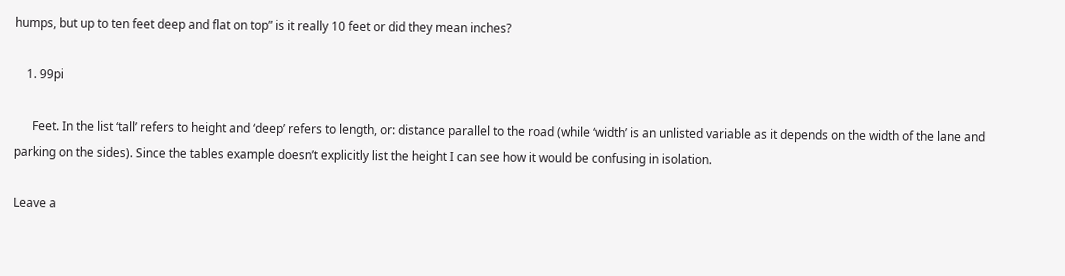humps, but up to ten feet deep and flat on top” is it really 10 feet or did they mean inches?

    1. 99pi

      Feet. In the list ‘tall’ refers to height and ‘deep’ refers to length, or: distance parallel to the road (while ‘width’ is an unlisted variable as it depends on the width of the lane and parking on the sides). Since the tables example doesn’t explicitly list the height I can see how it would be confusing in isolation.

Leave a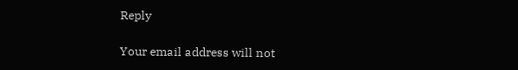Reply

Your email address will not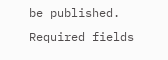be published. Required fields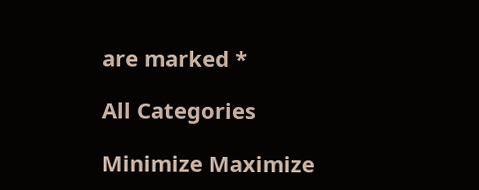are marked *

All Categories

Minimize Maximize